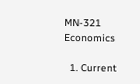MN-321 Economics

  1. Current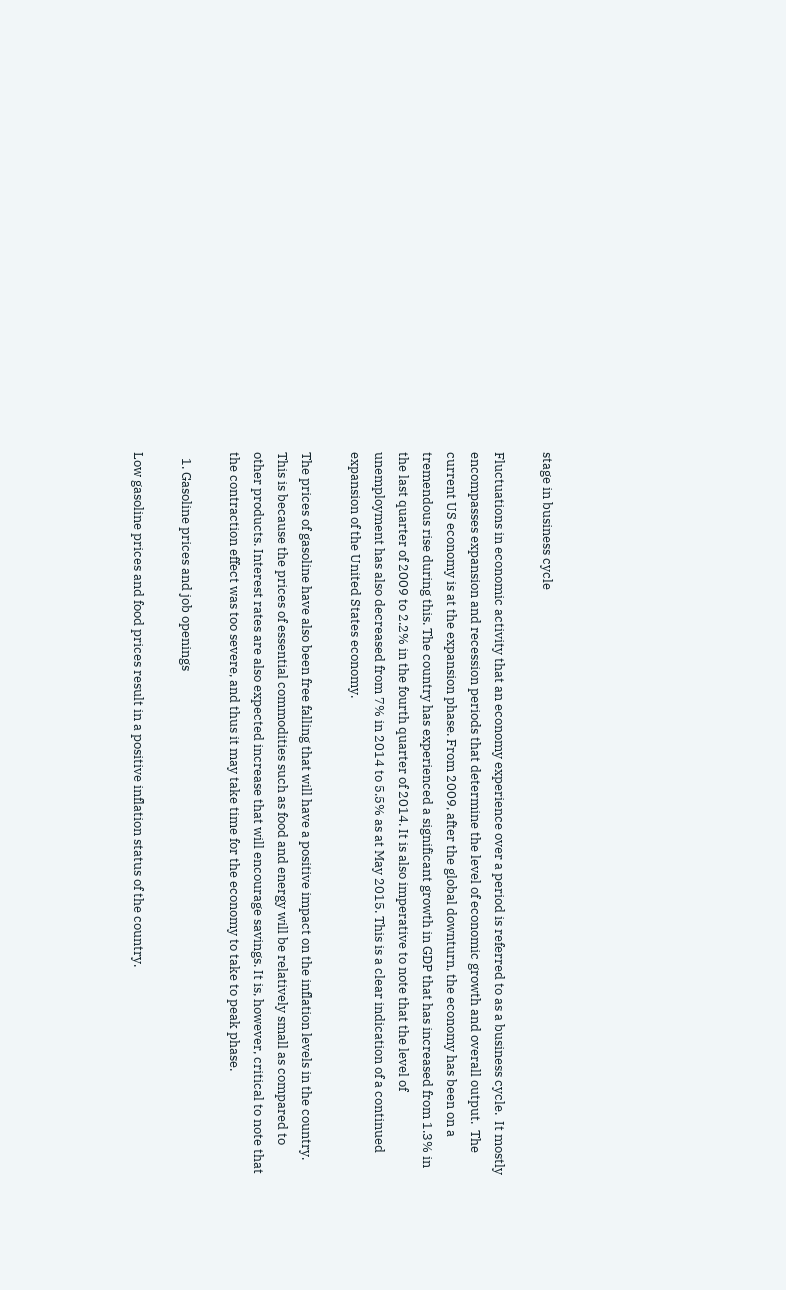stage in business cycle

Fluctuations in economic activity that an economy experience over a period is referred to as a business cycle.  It mostly encompasses expansion and recession periods that determine the level of economic growth and overall output.  The current US economy is at the expansion phase. From 2009, after the global downturn, the economy has been on a tremendous rise during this. The country has experienced a significant growth in GDP that has increased from 1.3% in the last quarter of 2009 to 2.2% in the fourth quarter of 2014. It is also imperative to note that the level of unemployment has also decreased from 7% in 2014 to 5.5% as at May 2015. This is a clear indication of a continued expansion of the United States economy.

The prices of gasoline have also been free falling that will have a positive impact on the inflation levels in the country. This is because the prices of essential commodities such as food and energy will be relatively small as compared to other products. Interest rates are also expected increase that will encourage savings. It is, however, critical to note that the contraction effect was too severe, and thus it may take time for the economy to take to peak phase.

  1. Gasoline prices and job openings

Low gasoline prices and food prices result in a positive inflation status of the country.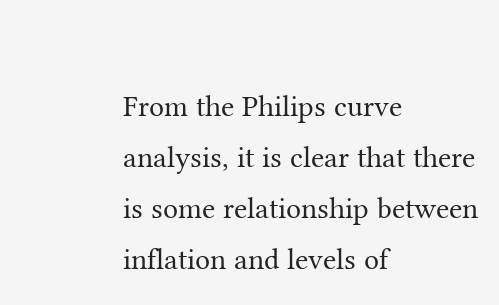From the Philips curve analysis, it is clear that there is some relationship between inflation and levels of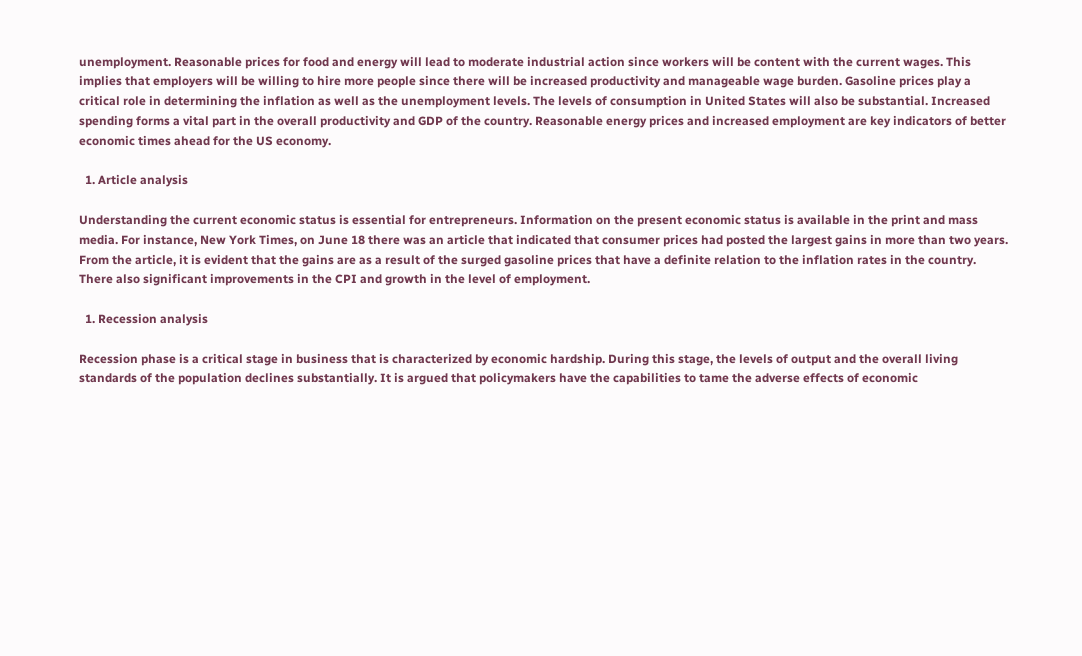unemployment. Reasonable prices for food and energy will lead to moderate industrial action since workers will be content with the current wages. This implies that employers will be willing to hire more people since there will be increased productivity and manageable wage burden. Gasoline prices play a critical role in determining the inflation as well as the unemployment levels. The levels of consumption in United States will also be substantial. Increased spending forms a vital part in the overall productivity and GDP of the country. Reasonable energy prices and increased employment are key indicators of better economic times ahead for the US economy.

  1. Article analysis

Understanding the current economic status is essential for entrepreneurs. Information on the present economic status is available in the print and mass media. For instance, New York Times, on June 18 there was an article that indicated that consumer prices had posted the largest gains in more than two years. From the article, it is evident that the gains are as a result of the surged gasoline prices that have a definite relation to the inflation rates in the country.  There also significant improvements in the CPI and growth in the level of employment.

  1. Recession analysis

Recession phase is a critical stage in business that is characterized by economic hardship. During this stage, the levels of output and the overall living standards of the population declines substantially. It is argued that policymakers have the capabilities to tame the adverse effects of economic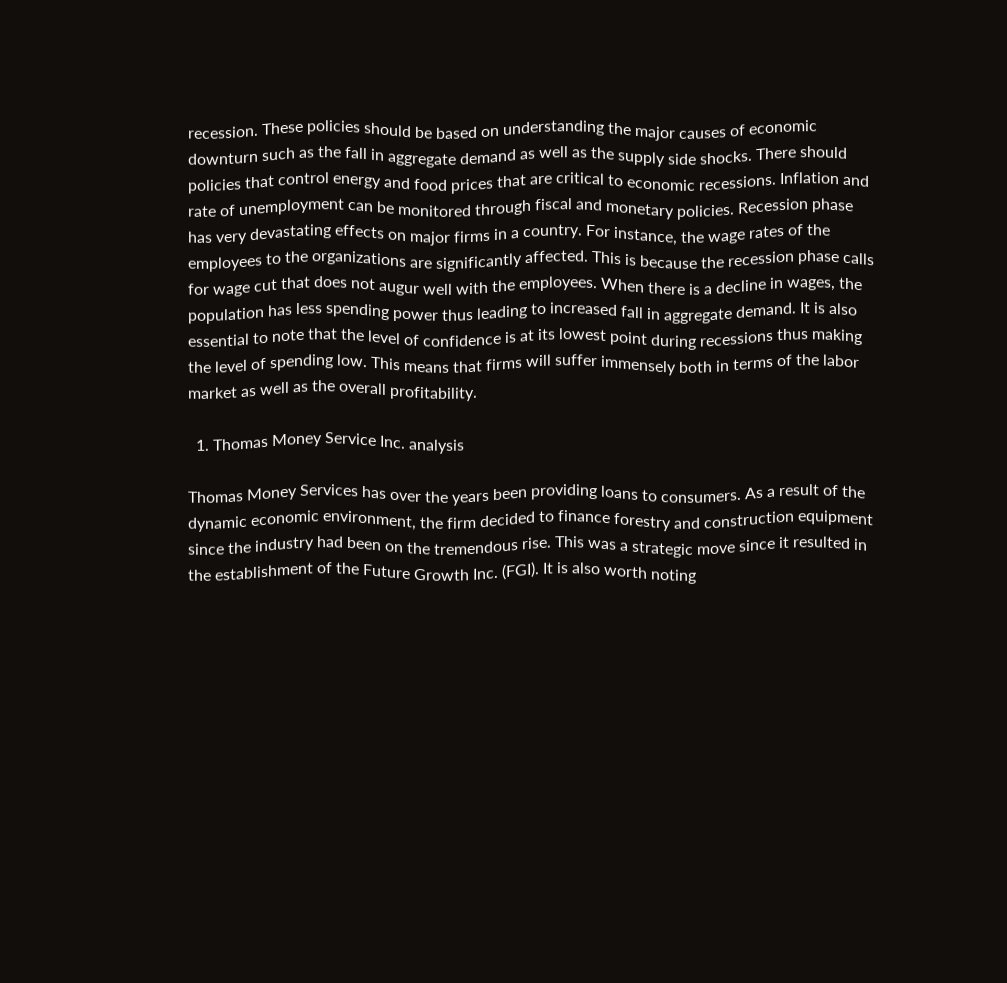recession. These policies should be based on understanding the major causes of economic downturn such as the fall in aggregate demand as well as the supply side shocks. There should policies that control energy and food prices that are critical to economic recessions. Inflation and rate of unemployment can be monitored through fiscal and monetary policies. Recession phase has very devastating effects on major firms in a country. For instance, the wage rates of the employees to the organizations are significantly affected. This is because the recession phase calls for wage cut that does not augur well with the employees. When there is a decline in wages, the population has less spending power thus leading to increased fall in aggregate demand. It is also essential to note that the level of confidence is at its lowest point during recessions thus making the level of spending low. This means that firms will suffer immensely both in terms of the labor market as well as the overall profitability.

  1. Thomas Money Service Inc. analysis

Thomas Money Services has over the years been providing loans to consumers. As a result of the dynamic economic environment, the firm decided to finance forestry and construction equipment since the industry had been on the tremendous rise. This was a strategic move since it resulted in the establishment of the Future Growth Inc. (FGI). It is also worth noting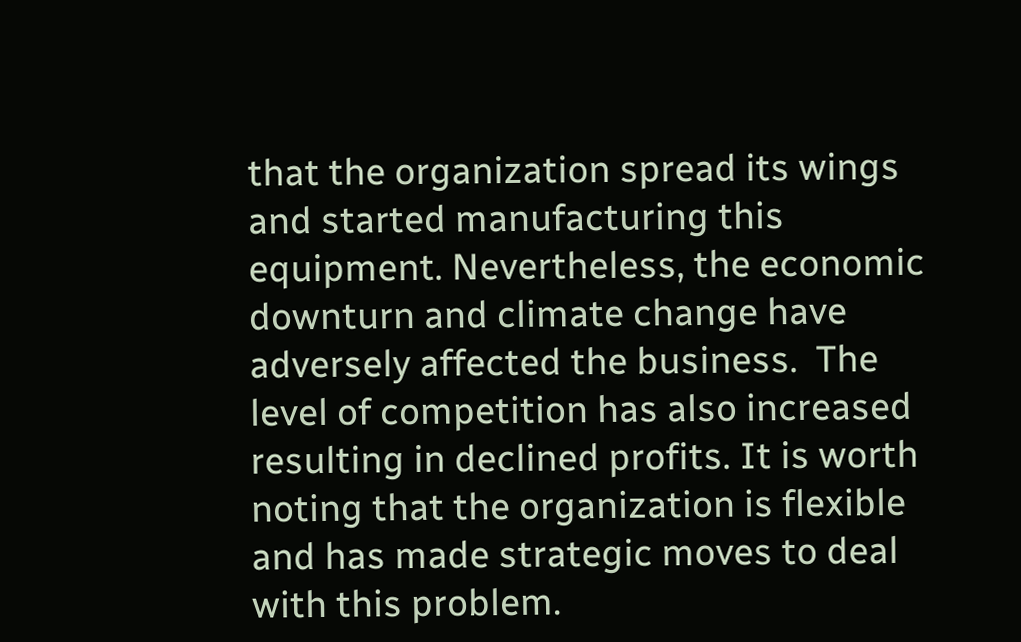that the organization spread its wings and started manufacturing this equipment. Nevertheless, the economic downturn and climate change have adversely affected the business.  The level of competition has also increased resulting in declined profits. It is worth noting that the organization is flexible and has made strategic moves to deal with this problem.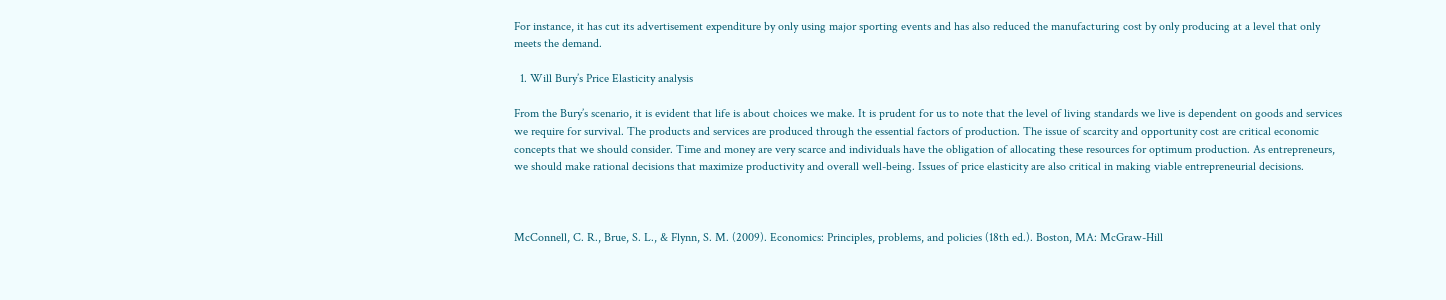For instance, it has cut its advertisement expenditure by only using major sporting events and has also reduced the manufacturing cost by only producing at a level that only meets the demand.

  1. Will Bury’s Price Elasticity analysis

From the Bury’s scenario, it is evident that life is about choices we make. It is prudent for us to note that the level of living standards we live is dependent on goods and services we require for survival. The products and services are produced through the essential factors of production. The issue of scarcity and opportunity cost are critical economic concepts that we should consider. Time and money are very scarce and individuals have the obligation of allocating these resources for optimum production. As entrepreneurs, we should make rational decisions that maximize productivity and overall well-being. Issues of price elasticity are also critical in making viable entrepreneurial decisions.



McConnell, C. R., Brue, S. L., & Flynn, S. M. (2009). Economics: Principles, problems, and policies (18th ed.). Boston, MA: McGraw-Hill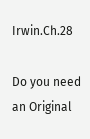Irwin.Ch.28

Do you need an Original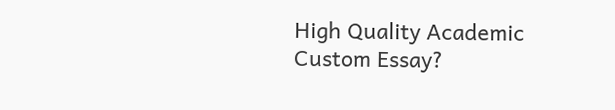High Quality Academic Custom Essay?